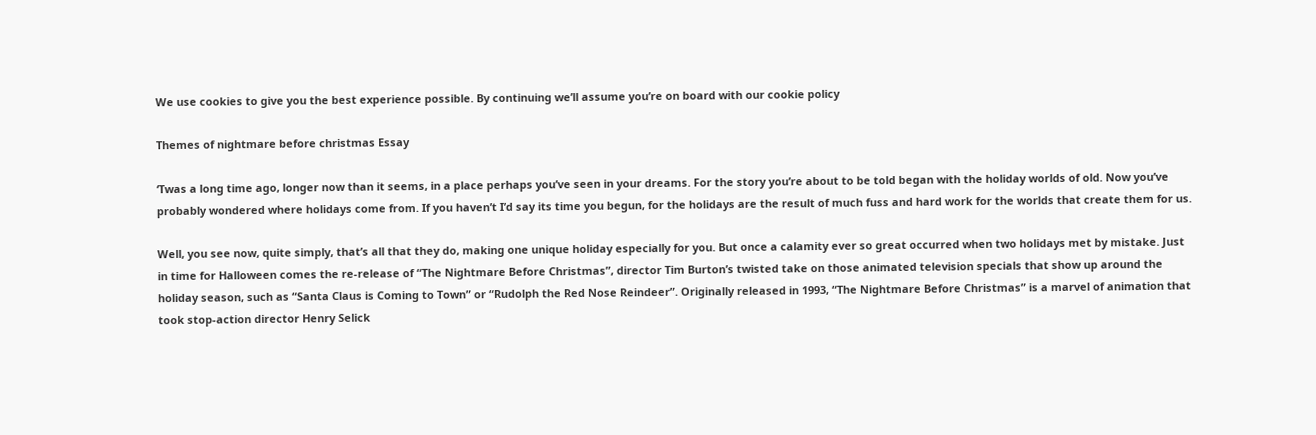We use cookies to give you the best experience possible. By continuing we’ll assume you’re on board with our cookie policy

Themes of nightmare before christmas Essay

‘Twas a long time ago, longer now than it seems, in a place perhaps you’ve seen in your dreams. For the story you’re about to be told began with the holiday worlds of old. Now you’ve probably wondered where holidays come from. If you haven’t I’d say its time you begun, for the holidays are the result of much fuss and hard work for the worlds that create them for us.

Well, you see now, quite simply, that’s all that they do, making one unique holiday especially for you. But once a calamity ever so great occurred when two holidays met by mistake. Just in time for Halloween comes the re-release of “The Nightmare Before Christmas”, director Tim Burton’s twisted take on those animated television specials that show up around the holiday season, such as “Santa Claus is Coming to Town” or “Rudolph the Red Nose Reindeer”. Originally released in 1993, “The Nightmare Before Christmas” is a marvel of animation that took stop-action director Henry Selick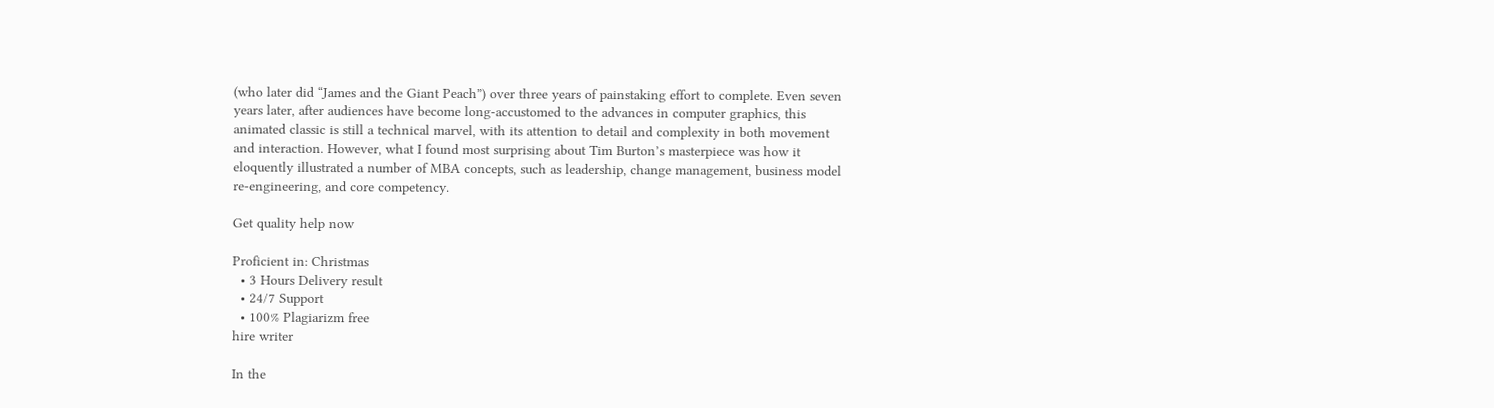(who later did “James and the Giant Peach”) over three years of painstaking effort to complete. Even seven years later, after audiences have become long-accustomed to the advances in computer graphics, this animated classic is still a technical marvel, with its attention to detail and complexity in both movement and interaction. However, what I found most surprising about Tim Burton’s masterpiece was how it eloquently illustrated a number of MBA concepts, such as leadership, change management, business model re-engineering, and core competency.

Get quality help now

Proficient in: Christmas
  • 3 Hours Delivery result
  • 24/7 Support
  • 100% Plagiarizm free
hire writer

In the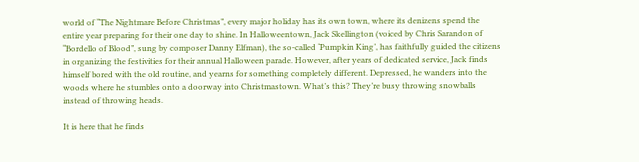world of “The Nightmare Before Christmas”, every major holiday has its own town, where its denizens spend the entire year preparing for their one day to shine. In Halloweentown, Jack Skellington (voiced by Chris Sarandon of “Bordello of Blood”, sung by composer Danny Elfman), the so-called ‘Pumpkin King’, has faithfully guided the citizens in organizing the festivities for their annual Halloween parade. However, after years of dedicated service, Jack finds himself bored with the old routine, and yearns for something completely different. Depressed, he wanders into the woods where he stumbles onto a doorway into Christmastown. What’s this? They’re busy throwing snowballs instead of throwing heads.

It is here that he finds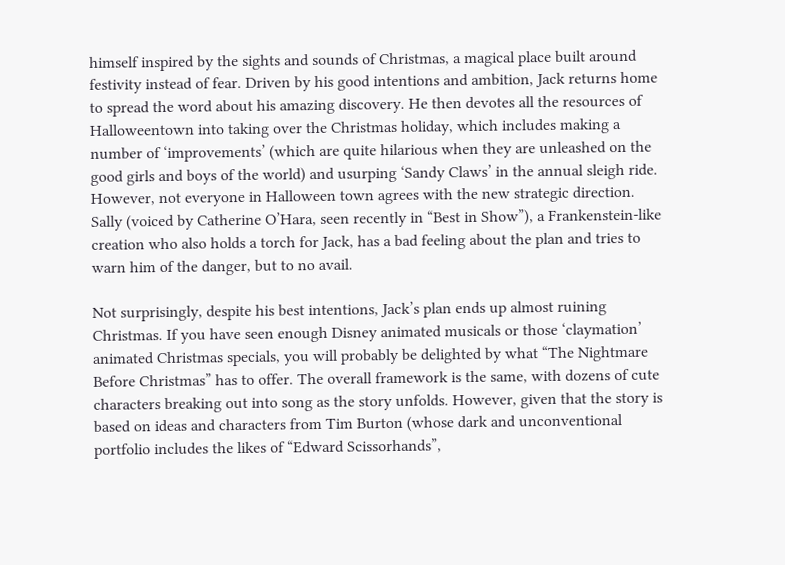himself inspired by the sights and sounds of Christmas, a magical place built around festivity instead of fear. Driven by his good intentions and ambition, Jack returns home to spread the word about his amazing discovery. He then devotes all the resources of Halloweentown into taking over the Christmas holiday, which includes making a number of ‘improvements’ (which are quite hilarious when they are unleashed on the good girls and boys of the world) and usurping ‘Sandy Claws’ in the annual sleigh ride. However, not everyone in Halloween town agrees with the new strategic direction. Sally (voiced by Catherine O’Hara, seen recently in “Best in Show”), a Frankenstein-like creation who also holds a torch for Jack, has a bad feeling about the plan and tries to warn him of the danger, but to no avail.

Not surprisingly, despite his best intentions, Jack’s plan ends up almost ruining Christmas. If you have seen enough Disney animated musicals or those ‘claymation’ animated Christmas specials, you will probably be delighted by what “The Nightmare Before Christmas” has to offer. The overall framework is the same, with dozens of cute characters breaking out into song as the story unfolds. However, given that the story is based on ideas and characters from Tim Burton (whose dark and unconventional portfolio includes the likes of “Edward Scissorhands”,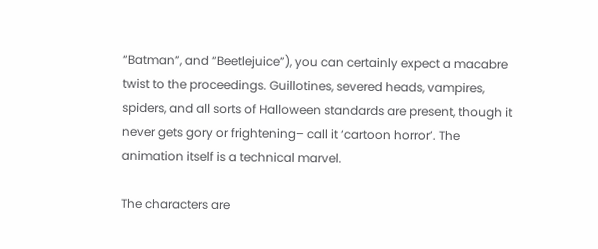“Batman”, and “Beetlejuice”), you can certainly expect a macabre twist to the proceedings. Guillotines, severed heads, vampires, spiders, and all sorts of Halloween standards are present, though it never gets gory or frightening– call it ‘cartoon horror’. The animation itself is a technical marvel.

The characters are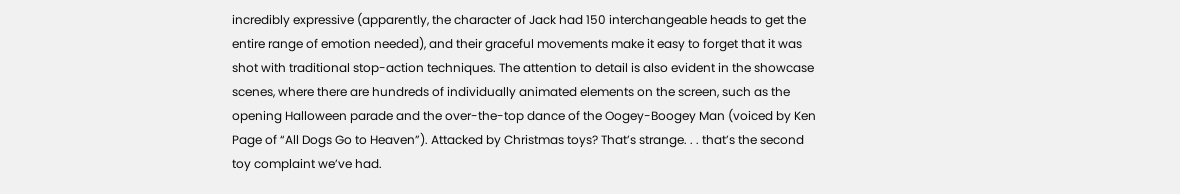incredibly expressive (apparently, the character of Jack had 150 interchangeable heads to get the entire range of emotion needed), and their graceful movements make it easy to forget that it was shot with traditional stop-action techniques. The attention to detail is also evident in the showcase scenes, where there are hundreds of individually animated elements on the screen, such as the opening Halloween parade and the over-the-top dance of the Oogey-Boogey Man (voiced by Ken Page of “All Dogs Go to Heaven”). Attacked by Christmas toys? That’s strange. . . that’s the second toy complaint we’ve had.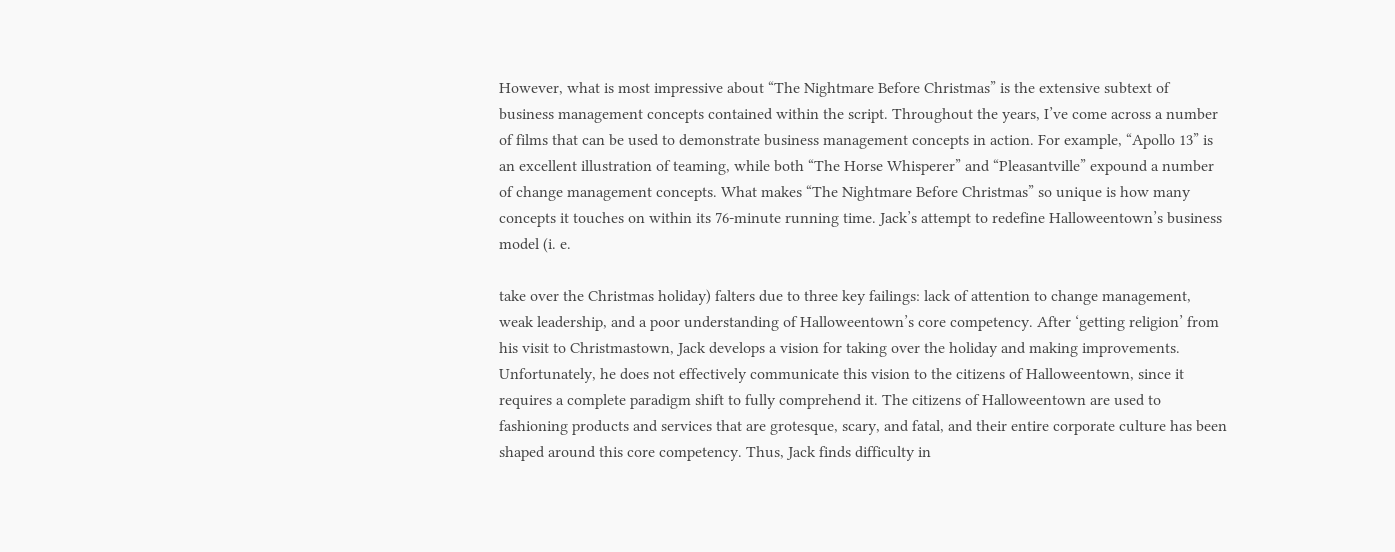However, what is most impressive about “The Nightmare Before Christmas” is the extensive subtext of business management concepts contained within the script. Throughout the years, I’ve come across a number of films that can be used to demonstrate business management concepts in action. For example, “Apollo 13” is an excellent illustration of teaming, while both “The Horse Whisperer” and “Pleasantville” expound a number of change management concepts. What makes “The Nightmare Before Christmas” so unique is how many concepts it touches on within its 76-minute running time. Jack’s attempt to redefine Halloweentown’s business model (i. e.

take over the Christmas holiday) falters due to three key failings: lack of attention to change management, weak leadership, and a poor understanding of Halloweentown’s core competency. After ‘getting religion’ from his visit to Christmastown, Jack develops a vision for taking over the holiday and making improvements. Unfortunately, he does not effectively communicate this vision to the citizens of Halloweentown, since it requires a complete paradigm shift to fully comprehend it. The citizens of Halloweentown are used to fashioning products and services that are grotesque, scary, and fatal, and their entire corporate culture has been shaped around this core competency. Thus, Jack finds difficulty in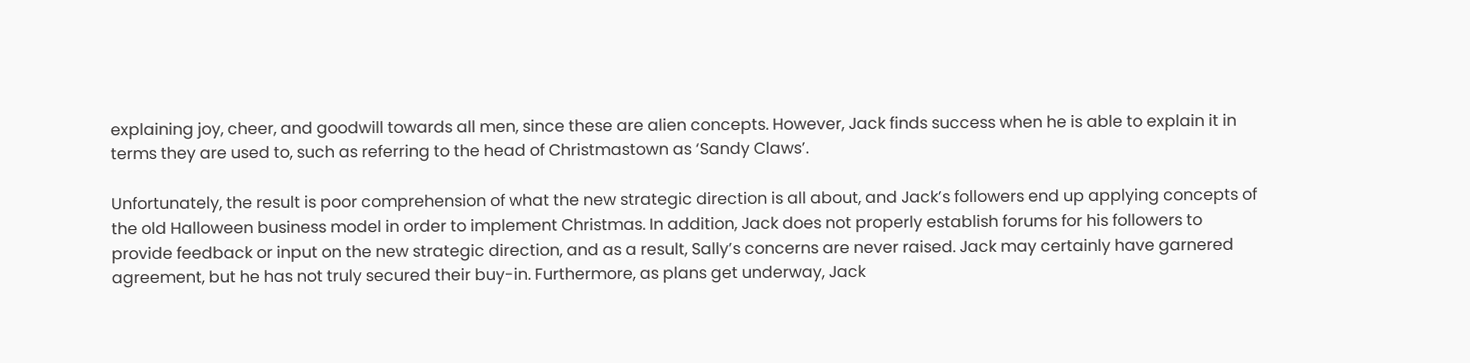explaining joy, cheer, and goodwill towards all men, since these are alien concepts. However, Jack finds success when he is able to explain it in terms they are used to, such as referring to the head of Christmastown as ‘Sandy Claws’.

Unfortunately, the result is poor comprehension of what the new strategic direction is all about, and Jack’s followers end up applying concepts of the old Halloween business model in order to implement Christmas. In addition, Jack does not properly establish forums for his followers to provide feedback or input on the new strategic direction, and as a result, Sally’s concerns are never raised. Jack may certainly have garnered agreement, but he has not truly secured their buy-in. Furthermore, as plans get underway, Jack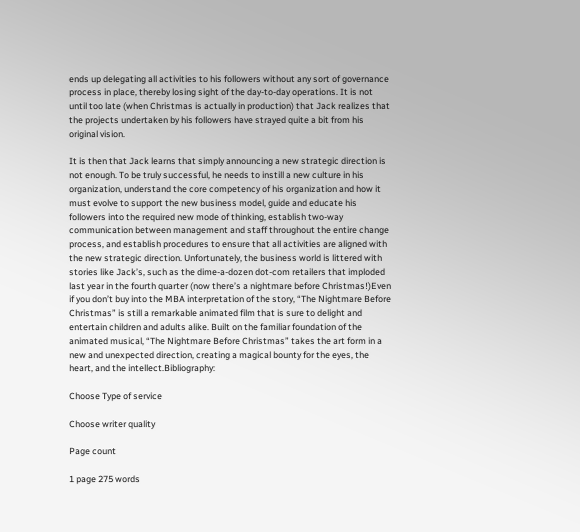ends up delegating all activities to his followers without any sort of governance process in place, thereby losing sight of the day-to-day operations. It is not until too late (when Christmas is actually in production) that Jack realizes that the projects undertaken by his followers have strayed quite a bit from his original vision.

It is then that Jack learns that simply announcing a new strategic direction is not enough. To be truly successful, he needs to instill a new culture in his organization, understand the core competency of his organization and how it must evolve to support the new business model, guide and educate his followers into the required new mode of thinking, establish two-way communication between management and staff throughout the entire change process, and establish procedures to ensure that all activities are aligned with the new strategic direction. Unfortunately, the business world is littered with stories like Jack’s, such as the dime-a-dozen dot-com retailers that imploded last year in the fourth quarter (now there’s a nightmare before Christmas!)Even if you don’t buy into the MBA interpretation of the story, “The Nightmare Before Christmas” is still a remarkable animated film that is sure to delight and entertain children and adults alike. Built on the familiar foundation of the animated musical, “The Nightmare Before Christmas” takes the art form in a new and unexpected direction, creating a magical bounty for the eyes, the heart, and the intellect.Bibliography:

Choose Type of service

Choose writer quality

Page count

1 page 275 words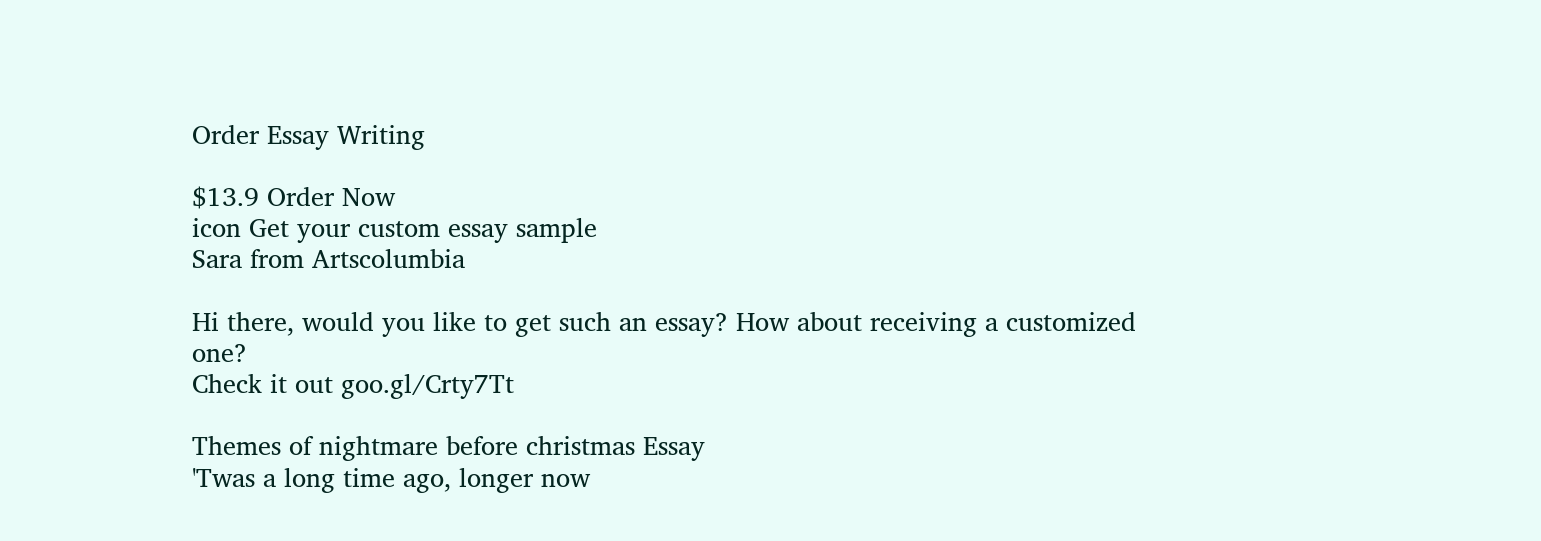Order Essay Writing

$13.9 Order Now
icon Get your custom essay sample
Sara from Artscolumbia

Hi there, would you like to get such an essay? How about receiving a customized one?
Check it out goo.gl/Crty7Tt

Themes of nightmare before christmas Essay
'Twas a long time ago, longer now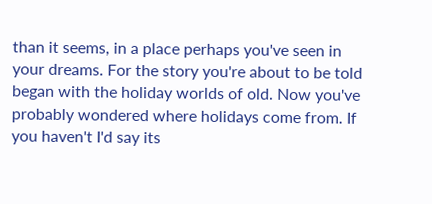than it seems, in a place perhaps you've seen in your dreams. For the story you're about to be told began with the holiday worlds of old. Now you've probably wondered where holidays come from. If you haven't I'd say its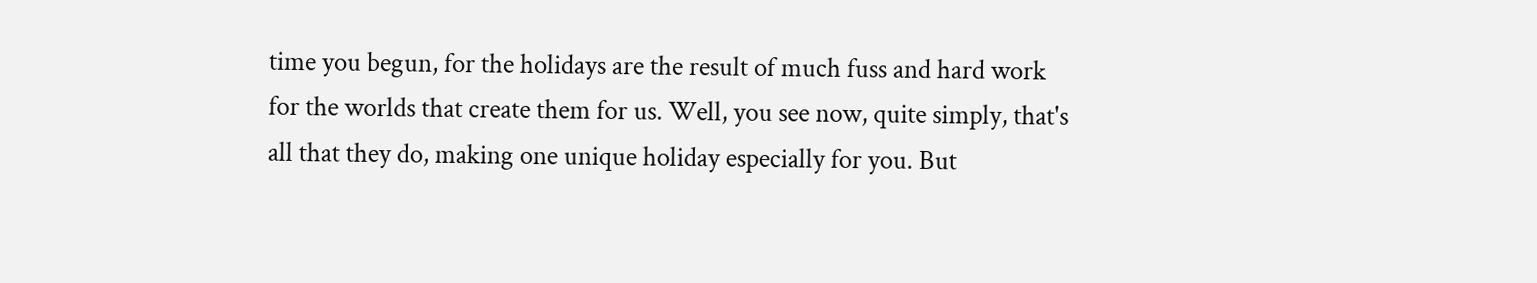time you begun, for the holidays are the result of much fuss and hard work for the worlds that create them for us. Well, you see now, quite simply, that's all that they do, making one unique holiday especially for you. But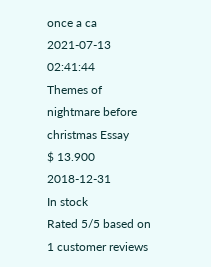once a ca
2021-07-13 02:41:44
Themes of nightmare before christmas Essay
$ 13.900 2018-12-31
In stock
Rated 5/5 based on 1 customer reviews